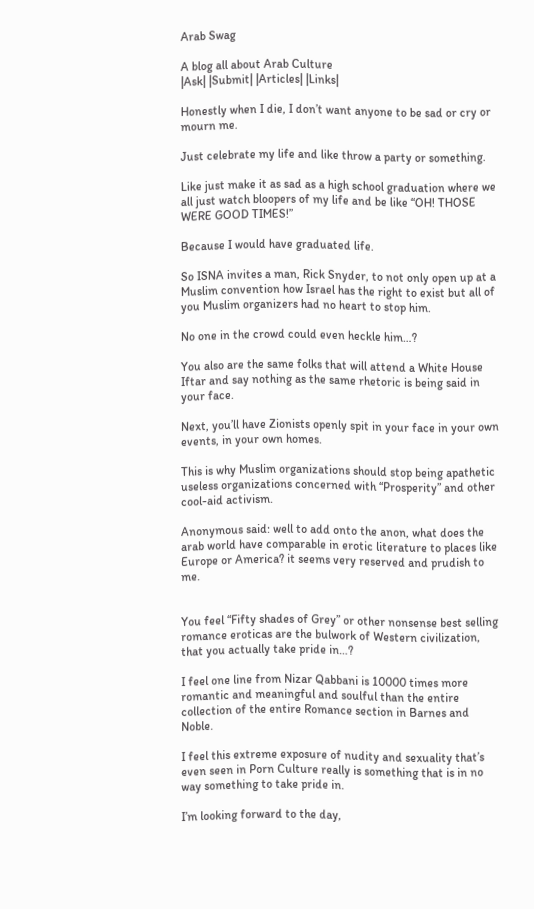Arab Swag

A blog all about Arab Culture
|Ask| |Submit| |Articles| |Links|

Honestly when I die, I don’t want anyone to be sad or cry or mourn me.

Just celebrate my life and like throw a party or something.

Like just make it as sad as a high school graduation where we all just watch bloopers of my life and be like “OH! THOSE WERE GOOD TIMES!”

Because I would have graduated life.

So ISNA invites a man, Rick Snyder, to not only open up at a Muslim convention how Israel has the right to exist but all of you Muslim organizers had no heart to stop him.

No one in the crowd could even heckle him…?

You also are the same folks that will attend a White House Iftar and say nothing as the same rhetoric is being said in your face.

Next, you’ll have Zionists openly spit in your face in your own events, in your own homes.

This is why Muslim organizations should stop being apathetic useless organizations concerned with “Prosperity” and other cool-aid activism.

Anonymous said: well to add onto the anon, what does the arab world have comparable in erotic literature to places like Europe or America? it seems very reserved and prudish to me.


You feel “Fifty shades of Grey” or other nonsense best selling romance eroticas are the bulwork of Western civilization, that you actually take pride in…?

I feel one line from Nizar Qabbani is 10000 times more romantic and meaningful and soulful than the entire collection of the entire Romance section in Barnes and Noble.

I feel this extreme exposure of nudity and sexuality that’s even seen in Porn Culture really is something that is in no way something to take pride in.

I’m looking forward to the day,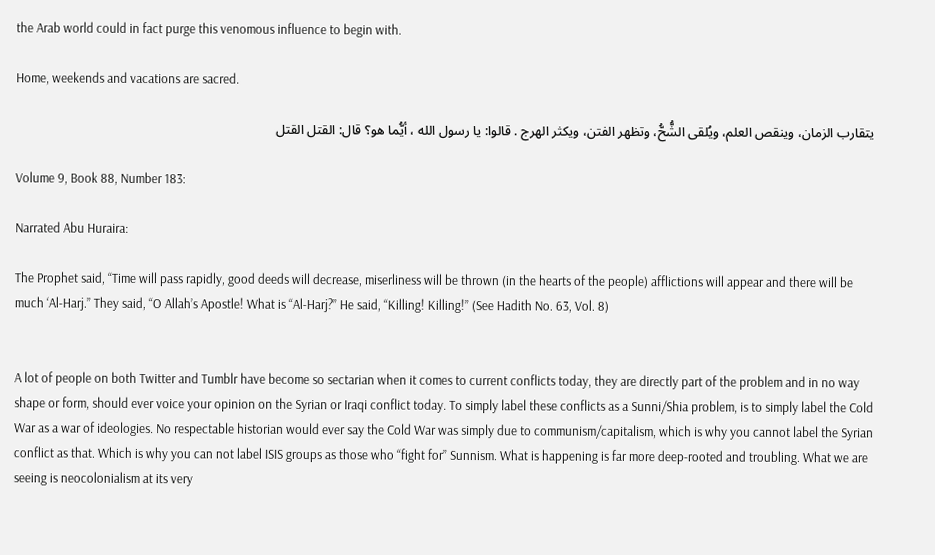the Arab world could in fact purge this venomous influence to begin with.

Home, weekends and vacations are sacred.

يتقارب الزمان، وينقص العلم، ويُلقى الشُّحُّ، وتظهر الفتن، ويكثر الهرج . قالوا: يا رسول الله ، أيُّما هو؟ قال: القتل القتل

Volume 9, Book 88, Number 183:

Narrated Abu Huraira:

The Prophet said, “Time will pass rapidly, good deeds will decrease, miserliness will be thrown (in the hearts of the people) afflictions will appear and there will be much ‘Al-Harj.” They said, “O Allah’s Apostle! What is “Al-Harj?” He said, “Killing! Killing!” (See Hadith No. 63, Vol. 8)


A lot of people on both Twitter and Tumblr have become so sectarian when it comes to current conflicts today, they are directly part of the problem and in no way shape or form, should ever voice your opinion on the Syrian or Iraqi conflict today. To simply label these conflicts as a Sunni/Shia problem, is to simply label the Cold War as a war of ideologies. No respectable historian would ever say the Cold War was simply due to communism/capitalism, which is why you cannot label the Syrian conflict as that. Which is why you can not label ISIS groups as those who “fight for” Sunnism. What is happening is far more deep-rooted and troubling. What we are seeing is neocolonialism at its very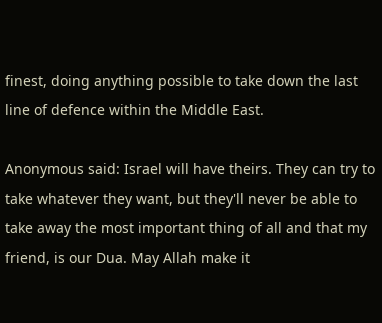finest, doing anything possible to take down the last line of defence within the Middle East.

Anonymous said: Israel will have theirs. They can try to take whatever they want, but they'll never be able to take away the most important thing of all and that my friend, is our Dua. May Allah make it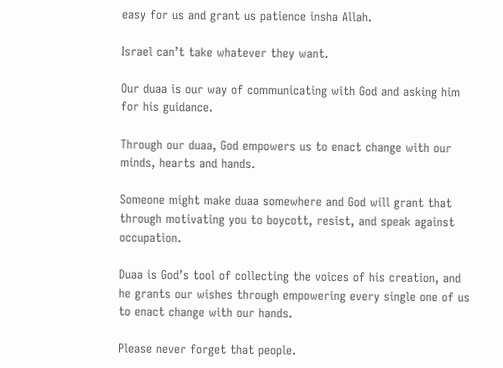easy for us and grant us patience insha Allah.

Israel can’t take whatever they want.

Our duaa is our way of communicating with God and asking him for his guidance.

Through our duaa, God empowers us to enact change with our minds, hearts and hands.

Someone might make duaa somewhere and God will grant that through motivating you to boycott, resist, and speak against occupation.

Duaa is God’s tool of collecting the voices of his creation, and he grants our wishes through empowering every single one of us to enact change with our hands.

Please never forget that people.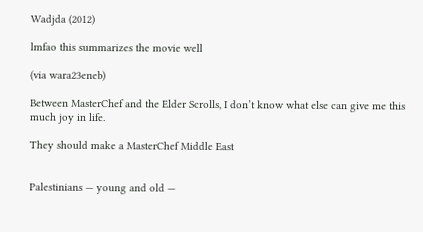Wadjda (2012)

lmfao this summarizes the movie well

(via wara23eneb)

Between MasterChef and the Elder Scrolls, I don’t know what else can give me this much joy in life.

They should make a MasterChef Middle East


Palestinians — young and old —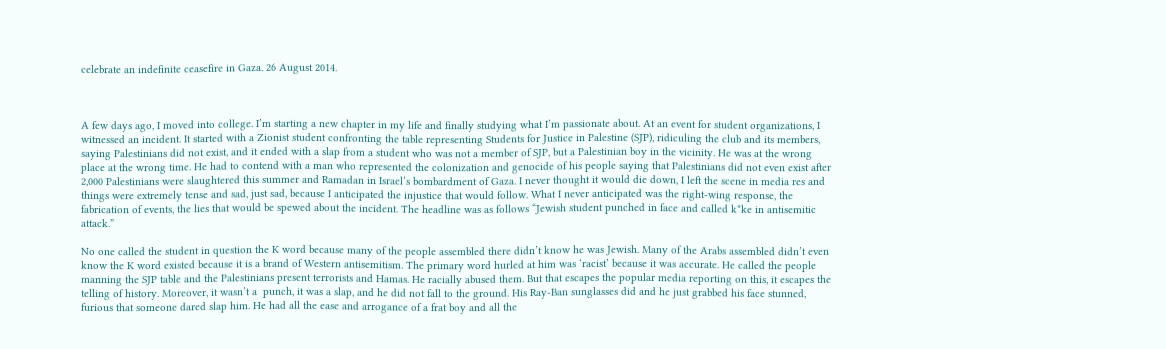celebrate an indefinite ceasefire in Gaza. 26 August 2014.



A few days ago, I moved into college. I’m starting a new chapter in my life and finally studying what I’m passionate about. At an event for student organizations, I witnessed an incident. It started with a Zionist student confronting the table representing Students for Justice in Palestine (SJP), ridiculing the club and its members, saying Palestinians did not exist, and it ended with a slap from a student who was not a member of SJP, but a Palestinian boy in the vicinity. He was at the wrong place at the wrong time. He had to contend with a man who represented the colonization and genocide of his people saying that Palestinians did not even exist after 2,000 Palestinians were slaughtered this summer and Ramadan in Israel’s bombardment of Gaza. I never thought it would die down, I left the scene in media res and things were extremely tense and sad, just sad, because I anticipated the injustice that would follow. What I never anticipated was the right-wing response, the fabrication of events, the lies that would be spewed about the incident. The headline was as follows “Jewish student punched in face and called k*ke in antisemitic attack.”

No one called the student in question the K word because many of the people assembled there didn’t know he was Jewish. Many of the Arabs assembled didn’t even know the K word existed because it is a brand of Western antisemitism. The primary word hurled at him was ‘racist’ because it was accurate. He called the people manning the SJP table and the Palestinians present terrorists and Hamas. He racially abused them. But that escapes the popular media reporting on this, it escapes the telling of history. Moreover, it wasn’t a  punch, it was a slap, and he did not fall to the ground. His Ray-Ban sunglasses did and he just grabbed his face stunned, furious that someone dared slap him. He had all the ease and arrogance of a frat boy and all the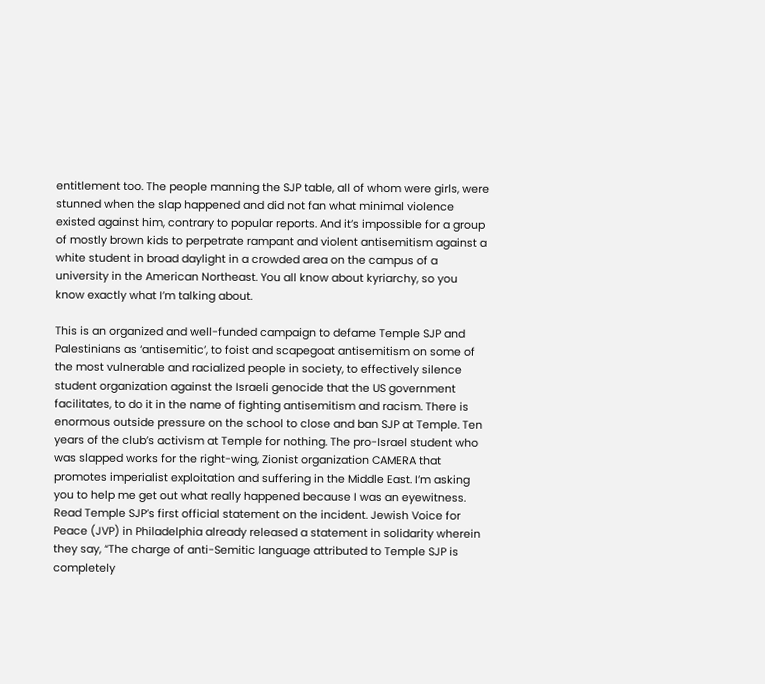entitlement too. The people manning the SJP table, all of whom were girls, were stunned when the slap happened and did not fan what minimal violence existed against him, contrary to popular reports. And it’s impossible for a group of mostly brown kids to perpetrate rampant and violent antisemitism against a white student in broad daylight in a crowded area on the campus of a university in the American Northeast. You all know about kyriarchy, so you know exactly what I’m talking about.

This is an organized and well-funded campaign to defame Temple SJP and Palestinians as ‘antisemitic’, to foist and scapegoat antisemitism on some of the most vulnerable and racialized people in society, to effectively silence student organization against the Israeli genocide that the US government facilitates, to do it in the name of fighting antisemitism and racism. There is enormous outside pressure on the school to close and ban SJP at Temple. Ten years of the club’s activism at Temple for nothing. The pro-Israel student who was slapped works for the right-wing, Zionist organization CAMERA that promotes imperialist exploitation and suffering in the Middle East. I’m asking you to help me get out what really happened because I was an eyewitness. Read Temple SJP’s first official statement on the incident. Jewish Voice for Peace (JVP) in Philadelphia already released a statement in solidarity wherein they say, “The charge of anti-Semitic language attributed to Temple SJP is completely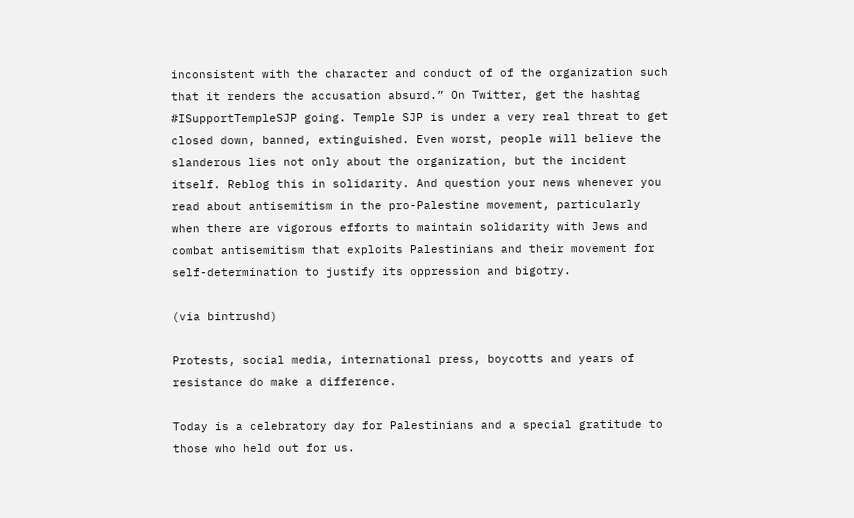inconsistent with the character and conduct of of the organization such that it renders the accusation absurd.” On Twitter, get the hashtag #ISupportTempleSJP going. Temple SJP is under a very real threat to get closed down, banned, extinguished. Even worst, people will believe the slanderous lies not only about the organization, but the incident itself. Reblog this in solidarity. And question your news whenever you read about antisemitism in the pro-Palestine movement, particularly when there are vigorous efforts to maintain solidarity with Jews and combat antisemitism that exploits Palestinians and their movement for self-determination to justify its oppression and bigotry.

(via bintrushd)

Protests, social media, international press, boycotts and years of resistance do make a difference.

Today is a celebratory day for Palestinians and a special gratitude to those who held out for us.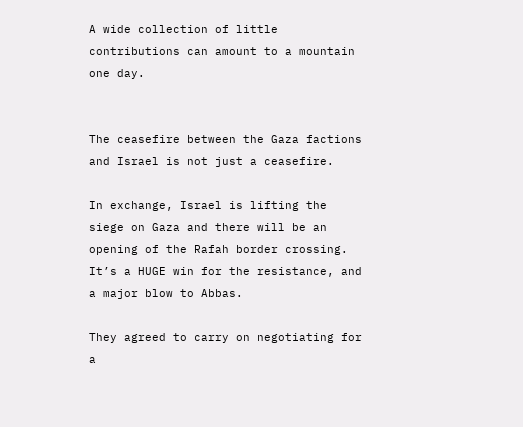A wide collection of little contributions can amount to a mountain one day.


The ceasefire between the Gaza factions and Israel is not just a ceasefire.

In exchange, Israel is lifting the siege on Gaza and there will be an opening of the Rafah border crossing. It’s a HUGE win for the resistance, and a major blow to Abbas.

They agreed to carry on negotiating for a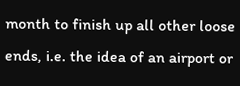month to finish up all other loose ends, i.e. the idea of an airport or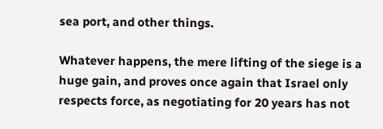sea port, and other things.

Whatever happens, the mere lifting of the siege is a huge gain, and proves once again that Israel only respects force, as negotiating for 20 years has not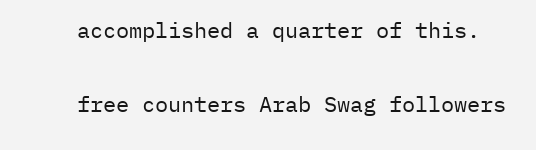accomplished a quarter of this.

free counters Arab Swag followers